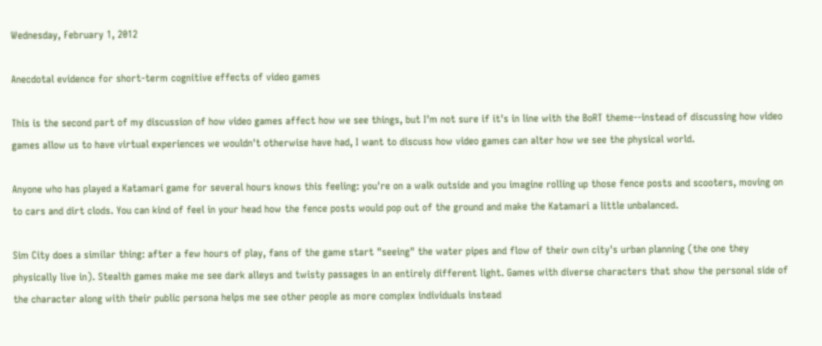Wednesday, February 1, 2012

Anecdotal evidence for short-term cognitive effects of video games

This is the second part of my discussion of how video games affect how we see things, but I'm not sure if it's in line with the BoRT theme--instead of discussing how video games allow us to have virtual experiences we wouldn't otherwise have had, I want to discuss how video games can alter how we see the physical world.

Anyone who has played a Katamari game for several hours knows this feeling: you're on a walk outside and you imagine rolling up those fence posts and scooters, moving on to cars and dirt clods. You can kind of feel in your head how the fence posts would pop out of the ground and make the Katamari a little unbalanced.

Sim City does a similar thing: after a few hours of play, fans of the game start "seeing" the water pipes and flow of their own city's urban planning (the one they physically live in). Stealth games make me see dark alleys and twisty passages in an entirely different light. Games with diverse characters that show the personal side of the character along with their public persona helps me see other people as more complex individuals instead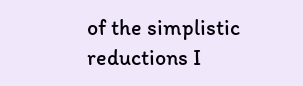of the simplistic reductions I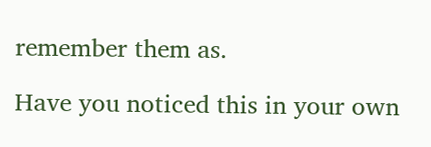remember them as.

Have you noticed this in your own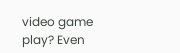video game play? Even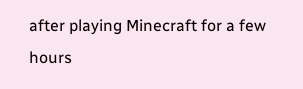after playing Minecraft for a few hours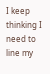I keep thinking I need to line my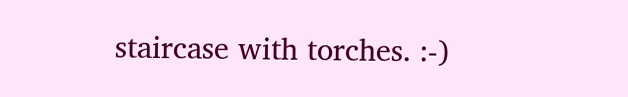staircase with torches. :-)